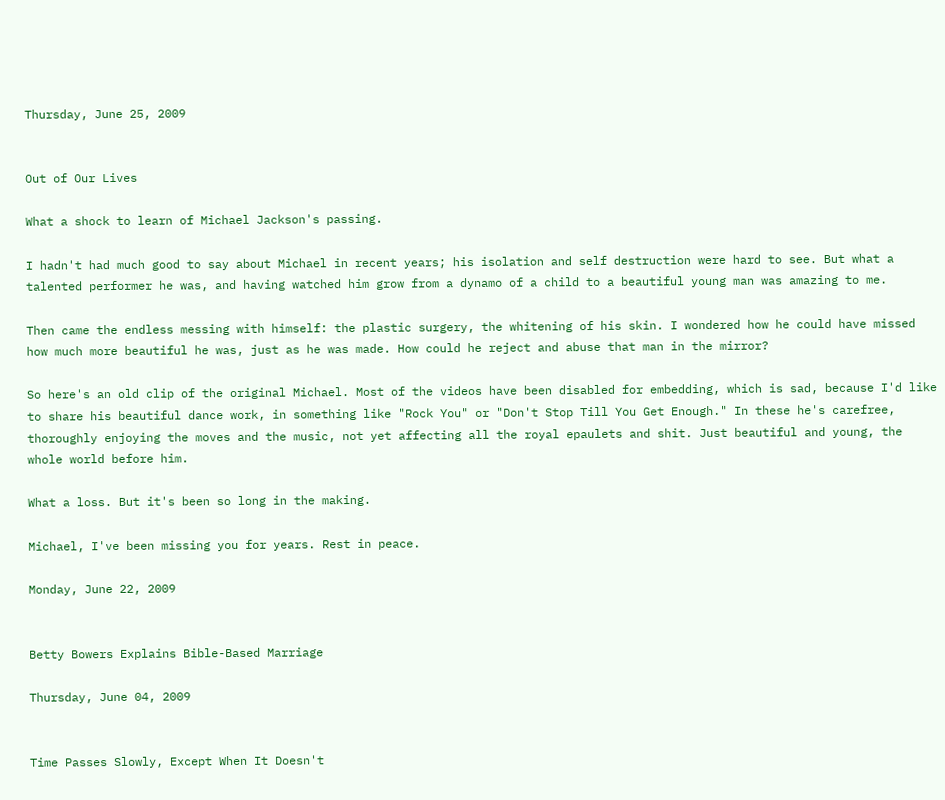Thursday, June 25, 2009


Out of Our Lives

What a shock to learn of Michael Jackson's passing.

I hadn't had much good to say about Michael in recent years; his isolation and self destruction were hard to see. But what a talented performer he was, and having watched him grow from a dynamo of a child to a beautiful young man was amazing to me.

Then came the endless messing with himself: the plastic surgery, the whitening of his skin. I wondered how he could have missed how much more beautiful he was, just as he was made. How could he reject and abuse that man in the mirror?

So here's an old clip of the original Michael. Most of the videos have been disabled for embedding, which is sad, because I'd like to share his beautiful dance work, in something like "Rock You" or "Don't Stop Till You Get Enough." In these he's carefree, thoroughly enjoying the moves and the music, not yet affecting all the royal epaulets and shit. Just beautiful and young, the whole world before him.

What a loss. But it's been so long in the making.

Michael, I've been missing you for years. Rest in peace.

Monday, June 22, 2009


Betty Bowers Explains Bible-Based Marriage

Thursday, June 04, 2009


Time Passes Slowly, Except When It Doesn't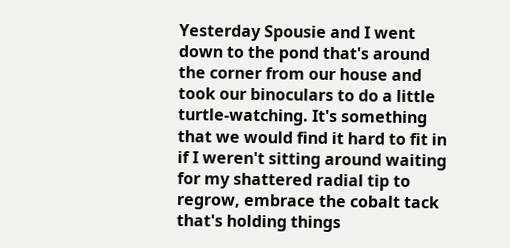Yesterday Spousie and I went down to the pond that's around the corner from our house and took our binoculars to do a little turtle-watching. It's something that we would find it hard to fit in if I weren't sitting around waiting for my shattered radial tip to regrow, embrace the cobalt tack that's holding things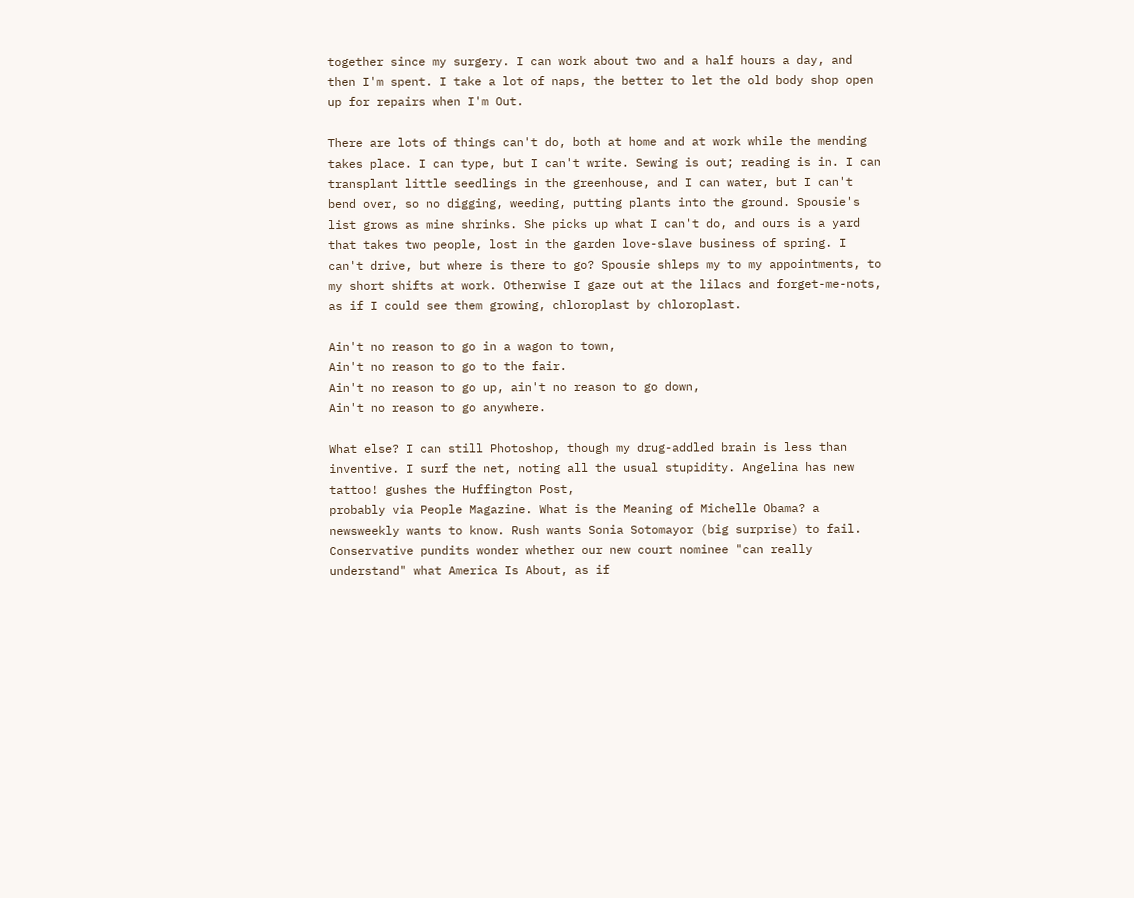together since my surgery. I can work about two and a half hours a day, and then I'm spent. I take a lot of naps, the better to let the old body shop open up for repairs when I'm Out.

There are lots of things can't do, both at home and at work while the mending takes place. I can type, but I can't write. Sewing is out; reading is in. I can transplant little seedlings in the greenhouse, and I can water, but I can't bend over, so no digging, weeding, putting plants into the ground. Spousie's list grows as mine shrinks. She picks up what I can't do, and ours is a yard that takes two people, lost in the garden love-slave business of spring. I can't drive, but where is there to go? Spousie shleps my to my appointments, to my short shifts at work. Otherwise I gaze out at the lilacs and forget-me-nots, as if I could see them growing, chloroplast by chloroplast.

Ain't no reason to go in a wagon to town,
Ain't no reason to go to the fair.
Ain't no reason to go up, ain't no reason to go down,
Ain't no reason to go anywhere.

What else? I can still Photoshop, though my drug-addled brain is less than inventive. I surf the net, noting all the usual stupidity. Angelina has new tattoo! gushes the Huffington Post,
probably via People Magazine. What is the Meaning of Michelle Obama? a newsweekly wants to know. Rush wants Sonia Sotomayor (big surprise) to fail. Conservative pundits wonder whether our new court nominee "can really understand" what America Is About, as if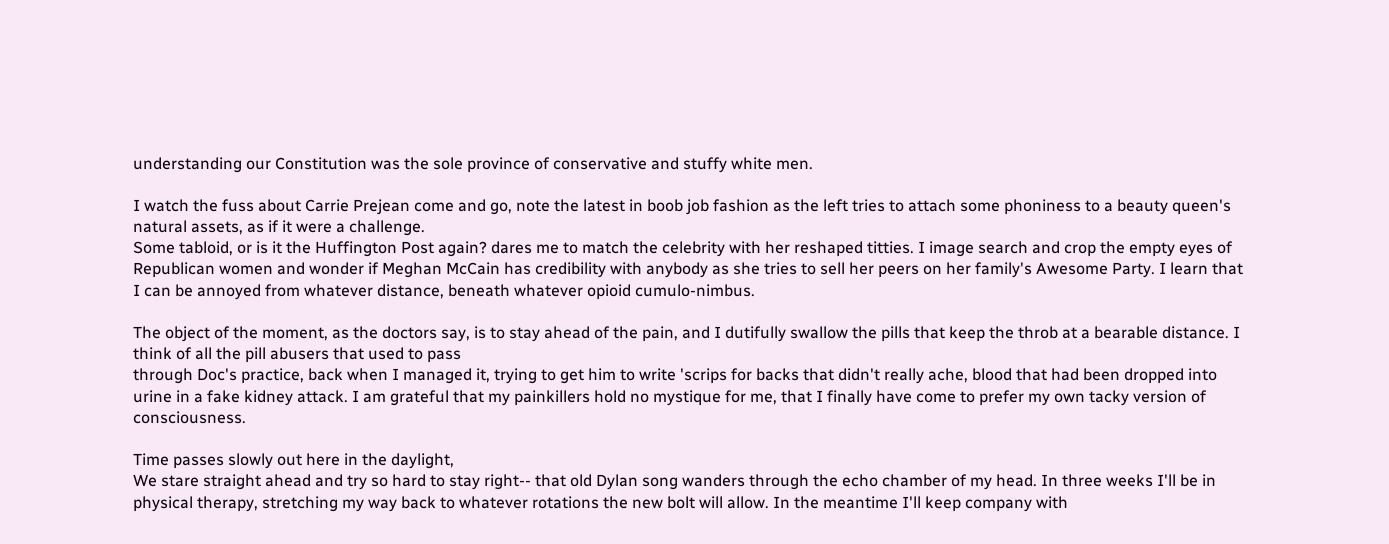understanding our Constitution was the sole province of conservative and stuffy white men.

I watch the fuss about Carrie Prejean come and go, note the latest in boob job fashion as the left tries to attach some phoniness to a beauty queen's natural assets, as if it were a challenge.
Some tabloid, or is it the Huffington Post again? dares me to match the celebrity with her reshaped titties. I image search and crop the empty eyes of Republican women and wonder if Meghan McCain has credibility with anybody as she tries to sell her peers on her family's Awesome Party. I learn that I can be annoyed from whatever distance, beneath whatever opioid cumulo-nimbus.

The object of the moment, as the doctors say, is to stay ahead of the pain, and I dutifully swallow the pills that keep the throb at a bearable distance. I think of all the pill abusers that used to pass
through Doc's practice, back when I managed it, trying to get him to write 'scrips for backs that didn't really ache, blood that had been dropped into urine in a fake kidney attack. I am grateful that my painkillers hold no mystique for me, that I finally have come to prefer my own tacky version of consciousness.

Time passes slowly out here in the daylight,
We stare straight ahead and try so hard to stay right-- that old Dylan song wanders through the echo chamber of my head. In three weeks I'll be in physical therapy, stretching my way back to whatever rotations the new bolt will allow. In the meantime I'll keep company with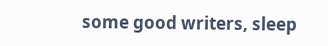some good writers, sleep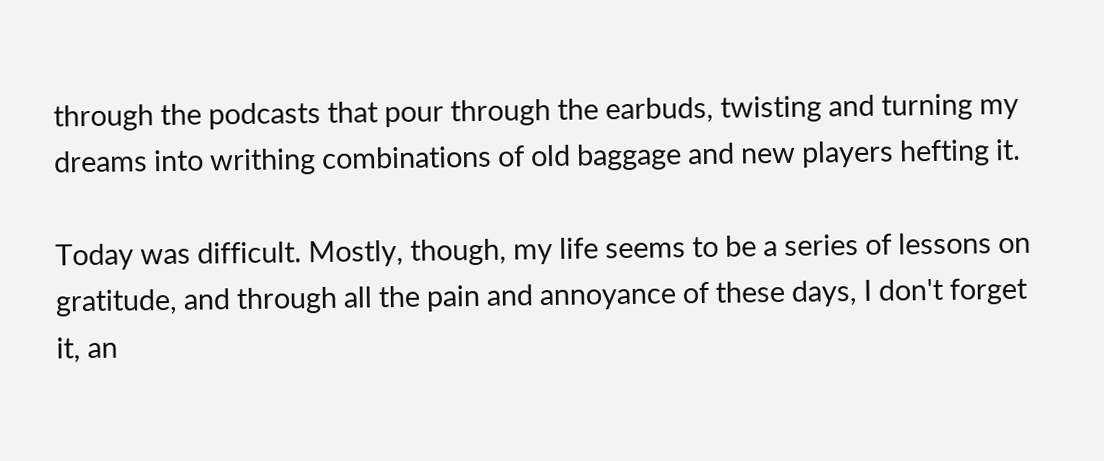through the podcasts that pour through the earbuds, twisting and turning my dreams into writhing combinations of old baggage and new players hefting it.

Today was difficult. Mostly, though, my life seems to be a series of lessons on gratitude, and through all the pain and annoyance of these days, I don't forget it, an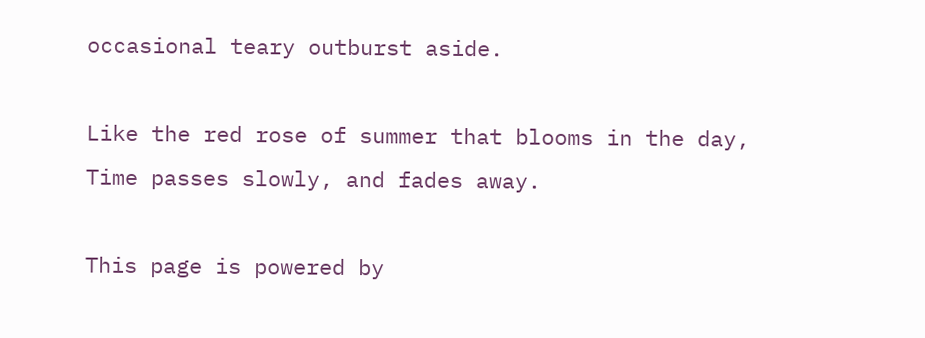occasional teary outburst aside.

Like the red rose of summer that blooms in the day,
Time passes slowly, and fades away.

This page is powered by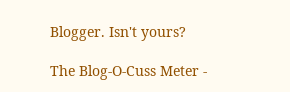Blogger. Isn't yours?

The Blog-O-Cuss Meter -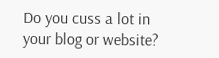Do you cuss a lot in your blog or website?